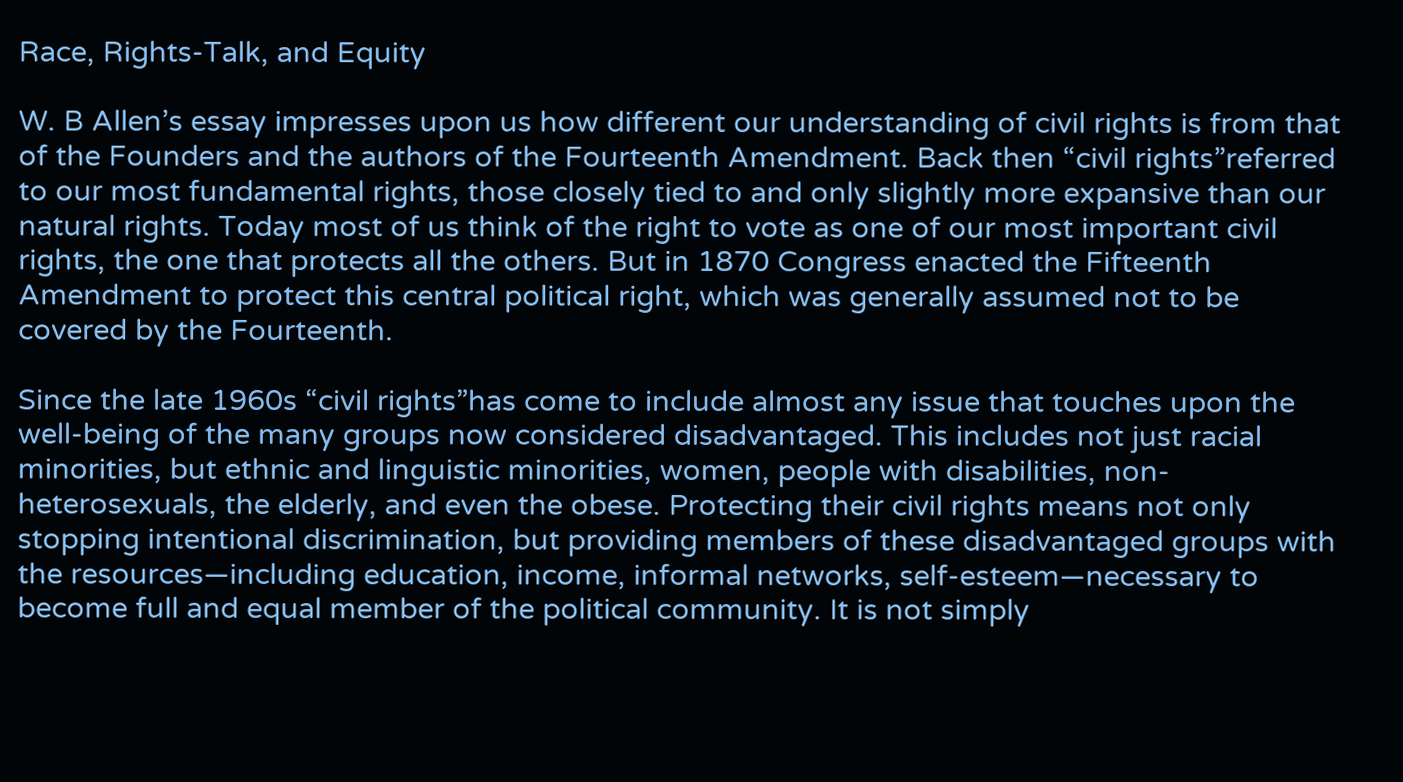Race, Rights-Talk, and Equity

W. B Allen’s essay impresses upon us how different our understanding of civil rights is from that of the Founders and the authors of the Fourteenth Amendment. Back then “civil rights”referred to our most fundamental rights, those closely tied to and only slightly more expansive than our natural rights. Today most of us think of the right to vote as one of our most important civil rights, the one that protects all the others. But in 1870 Congress enacted the Fifteenth Amendment to protect this central political right, which was generally assumed not to be covered by the Fourteenth.

Since the late 1960s “civil rights”has come to include almost any issue that touches upon the well-being of the many groups now considered disadvantaged. This includes not just racial minorities, but ethnic and linguistic minorities, women, people with disabilities, non-heterosexuals, the elderly, and even the obese. Protecting their civil rights means not only stopping intentional discrimination, but providing members of these disadvantaged groups with the resources—including education, income, informal networks, self-esteem—necessary to become full and equal member of the political community. It is not simply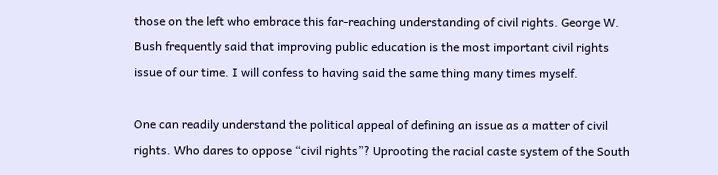those on the left who embrace this far-reaching understanding of civil rights. George W. Bush frequently said that improving public education is the most important civil rights issue of our time. I will confess to having said the same thing many times myself.

One can readily understand the political appeal of defining an issue as a matter of civil rights. Who dares to oppose “civil rights”? Uprooting the racial caste system of the South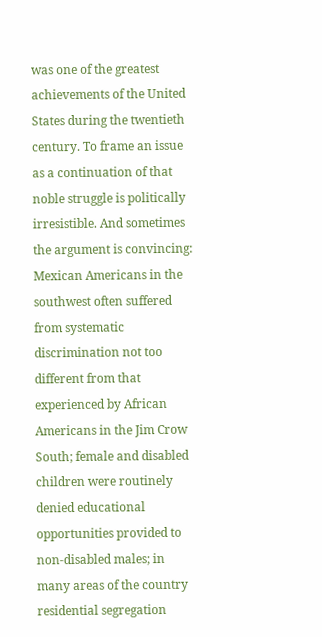was one of the greatest achievements of the United States during the twentieth century. To frame an issue as a continuation of that noble struggle is politically irresistible. And sometimes the argument is convincing: Mexican Americans in the southwest often suffered from systematic discrimination not too different from that experienced by African Americans in the Jim Crow South; female and disabled children were routinely denied educational opportunities provided to non-disabled males; in many areas of the country residential segregation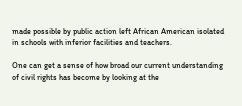made possible by public action left African American isolated in schools with inferior facilities and teachers.

One can get a sense of how broad our current understanding of civil rights has become by looking at the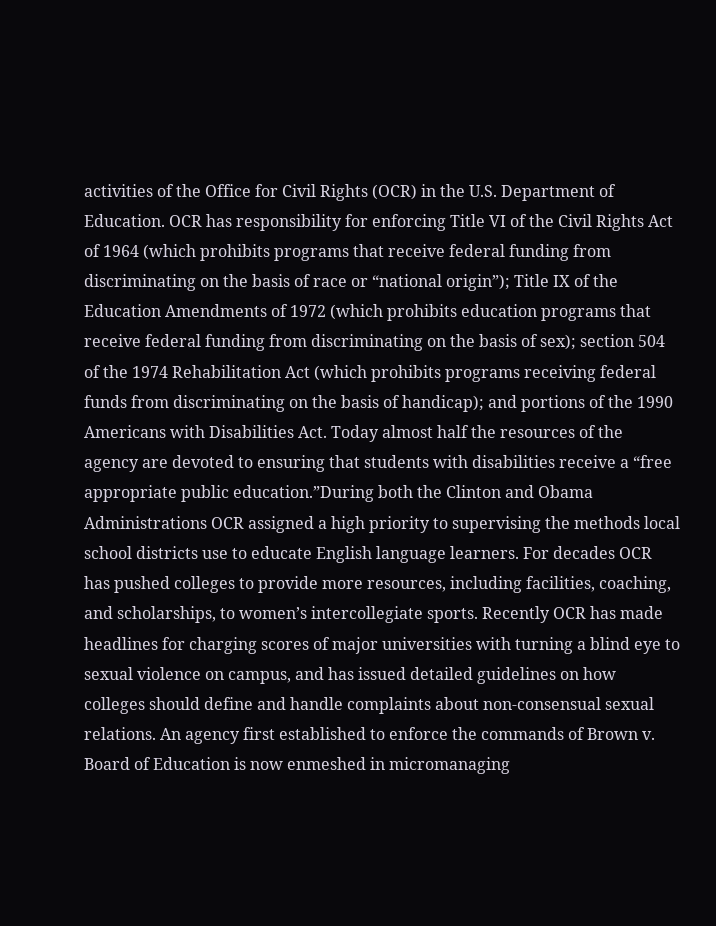activities of the Office for Civil Rights (OCR) in the U.S. Department of Education. OCR has responsibility for enforcing Title VI of the Civil Rights Act of 1964 (which prohibits programs that receive federal funding from discriminating on the basis of race or “national origin”); Title IX of the Education Amendments of 1972 (which prohibits education programs that receive federal funding from discriminating on the basis of sex); section 504 of the 1974 Rehabilitation Act (which prohibits programs receiving federal funds from discriminating on the basis of handicap); and portions of the 1990 Americans with Disabilities Act. Today almost half the resources of the agency are devoted to ensuring that students with disabilities receive a “free appropriate public education.”During both the Clinton and Obama Administrations OCR assigned a high priority to supervising the methods local school districts use to educate English language learners. For decades OCR has pushed colleges to provide more resources, including facilities, coaching, and scholarships, to women’s intercollegiate sports. Recently OCR has made headlines for charging scores of major universities with turning a blind eye to sexual violence on campus, and has issued detailed guidelines on how colleges should define and handle complaints about non-consensual sexual relations. An agency first established to enforce the commands of Brown v. Board of Education is now enmeshed in micromanaging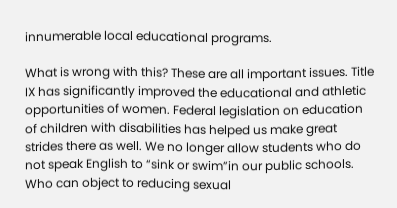innumerable local educational programs.

What is wrong with this? These are all important issues. Title IX has significantly improved the educational and athletic opportunities of women. Federal legislation on education of children with disabilities has helped us make great strides there as well. We no longer allow students who do not speak English to “sink or swim”in our public schools. Who can object to reducing sexual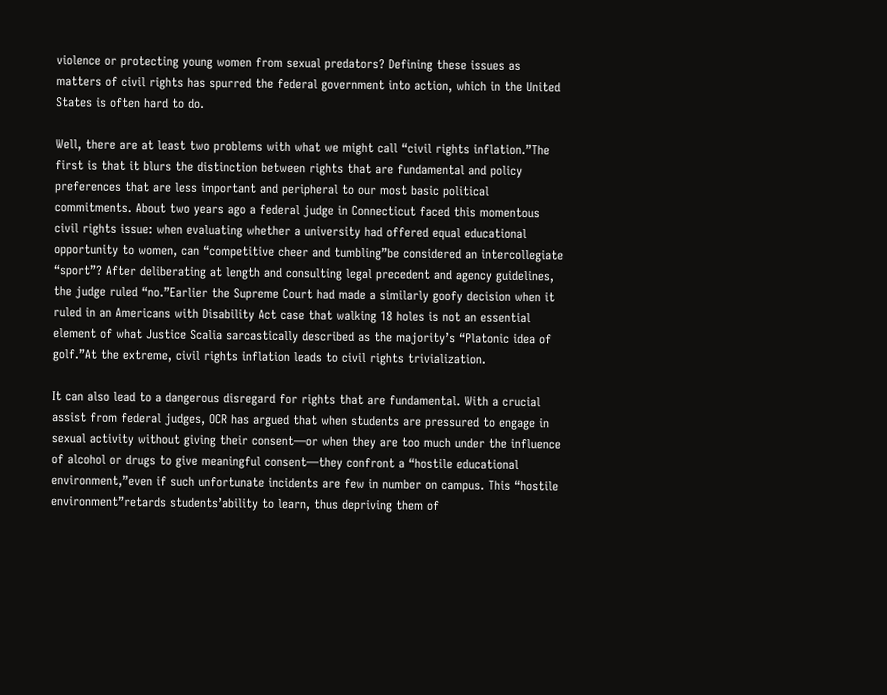violence or protecting young women from sexual predators? Defining these issues as matters of civil rights has spurred the federal government into action, which in the United States is often hard to do.

Well, there are at least two problems with what we might call “civil rights inflation.”The first is that it blurs the distinction between rights that are fundamental and policy preferences that are less important and peripheral to our most basic political commitments. About two years ago a federal judge in Connecticut faced this momentous civil rights issue: when evaluating whether a university had offered equal educational opportunity to women, can “competitive cheer and tumbling”be considered an intercollegiate “sport”? After deliberating at length and consulting legal precedent and agency guidelines, the judge ruled “no.”Earlier the Supreme Court had made a similarly goofy decision when it ruled in an Americans with Disability Act case that walking 18 holes is not an essential element of what Justice Scalia sarcastically described as the majority’s “Platonic idea of golf.”At the extreme, civil rights inflation leads to civil rights trivialization.

It can also lead to a dangerous disregard for rights that are fundamental. With a crucial assist from federal judges, OCR has argued that when students are pressured to engage in sexual activity without giving their consent—or when they are too much under the influence of alcohol or drugs to give meaningful consent—they confront a “hostile educational environment,”even if such unfortunate incidents are few in number on campus. This “hostile environment”retards students’ability to learn, thus depriving them of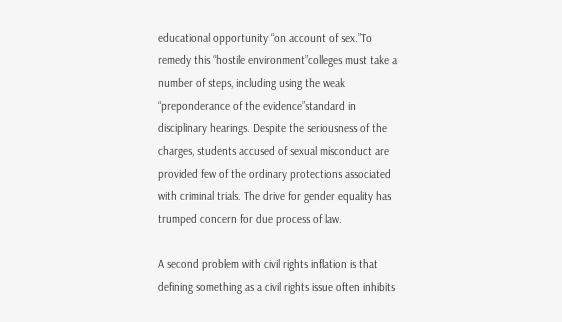educational opportunity “on account of sex.”To remedy this “hostile environment”colleges must take a number of steps, including using the weak “preponderance of the evidence”standard in disciplinary hearings. Despite the seriousness of the charges, students accused of sexual misconduct are provided few of the ordinary protections associated with criminal trials. The drive for gender equality has trumped concern for due process of law.

A second problem with civil rights inflation is that defining something as a civil rights issue often inhibits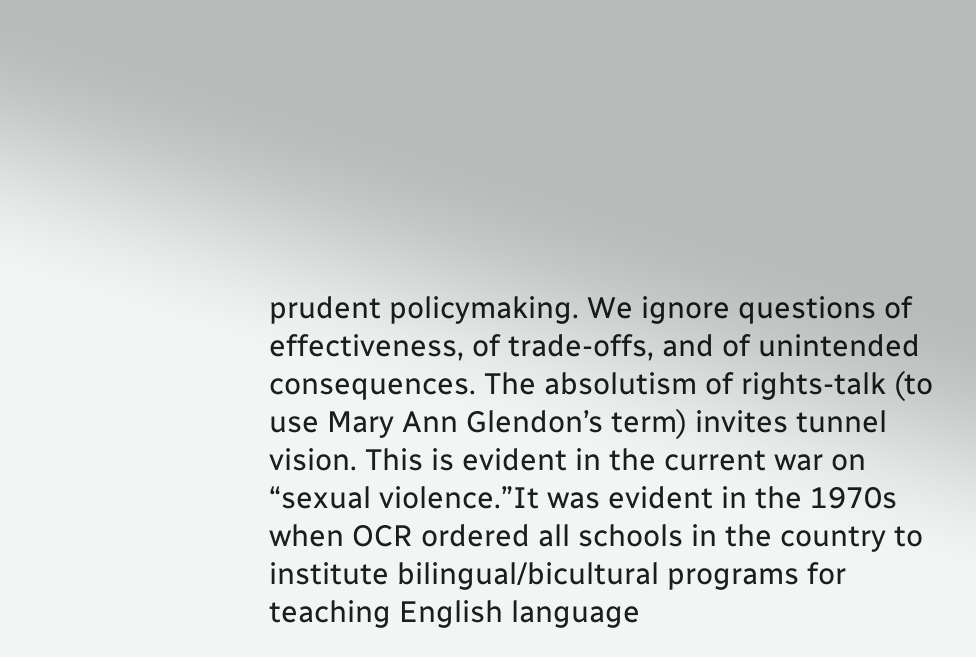prudent policymaking. We ignore questions of effectiveness, of trade-offs, and of unintended consequences. The absolutism of rights-talk (to use Mary Ann Glendon’s term) invites tunnel vision. This is evident in the current war on “sexual violence.”It was evident in the 1970s when OCR ordered all schools in the country to institute bilingual/bicultural programs for teaching English language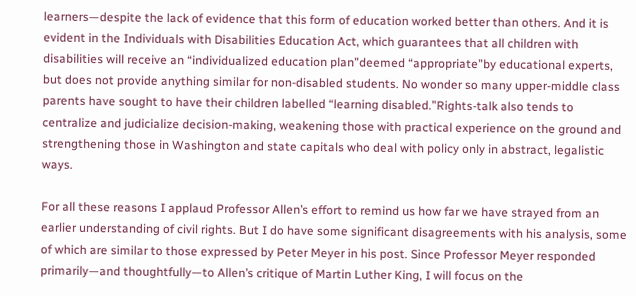learners—despite the lack of evidence that this form of education worked better than others. And it is evident in the Individuals with Disabilities Education Act, which guarantees that all children with disabilities will receive an “individualized education plan”deemed “appropriate”by educational experts, but does not provide anything similar for non-disabled students. No wonder so many upper-middle class parents have sought to have their children labelled “learning disabled.”Rights-talk also tends to centralize and judicialize decision-making, weakening those with practical experience on the ground and strengthening those in Washington and state capitals who deal with policy only in abstract, legalistic ways.

For all these reasons I applaud Professor Allen’s effort to remind us how far we have strayed from an earlier understanding of civil rights. But I do have some significant disagreements with his analysis, some of which are similar to those expressed by Peter Meyer in his post. Since Professor Meyer responded primarily—and thoughtfully—to Allen’s critique of Martin Luther King, I will focus on the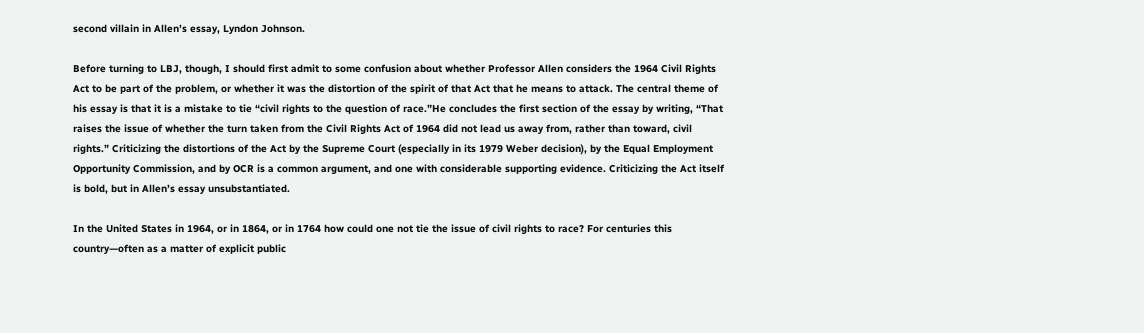second villain in Allen’s essay, Lyndon Johnson.

Before turning to LBJ, though, I should first admit to some confusion about whether Professor Allen considers the 1964 Civil Rights Act to be part of the problem, or whether it was the distortion of the spirit of that Act that he means to attack. The central theme of his essay is that it is a mistake to tie “civil rights to the question of race.”He concludes the first section of the essay by writing, “That raises the issue of whether the turn taken from the Civil Rights Act of 1964 did not lead us away from, rather than toward, civil rights.” Criticizing the distortions of the Act by the Supreme Court (especially in its 1979 Weber decision), by the Equal Employment Opportunity Commission, and by OCR is a common argument, and one with considerable supporting evidence. Criticizing the Act itself is bold, but in Allen’s essay unsubstantiated.

In the United States in 1964, or in 1864, or in 1764 how could one not tie the issue of civil rights to race? For centuries this country—often as a matter of explicit public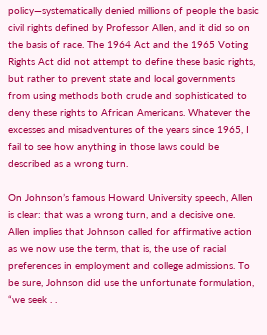policy—systematically denied millions of people the basic civil rights defined by Professor Allen, and it did so on the basis of race. The 1964 Act and the 1965 Voting Rights Act did not attempt to define these basic rights, but rather to prevent state and local governments from using methods both crude and sophisticated to deny these rights to African Americans. Whatever the excesses and misadventures of the years since 1965, I fail to see how anything in those laws could be described as a wrong turn.

On Johnson’s famous Howard University speech, Allen is clear: that was a wrong turn, and a decisive one. Allen implies that Johnson called for affirmative action as we now use the term, that is, the use of racial preferences in employment and college admissions. To be sure, Johnson did use the unfortunate formulation, “we seek . .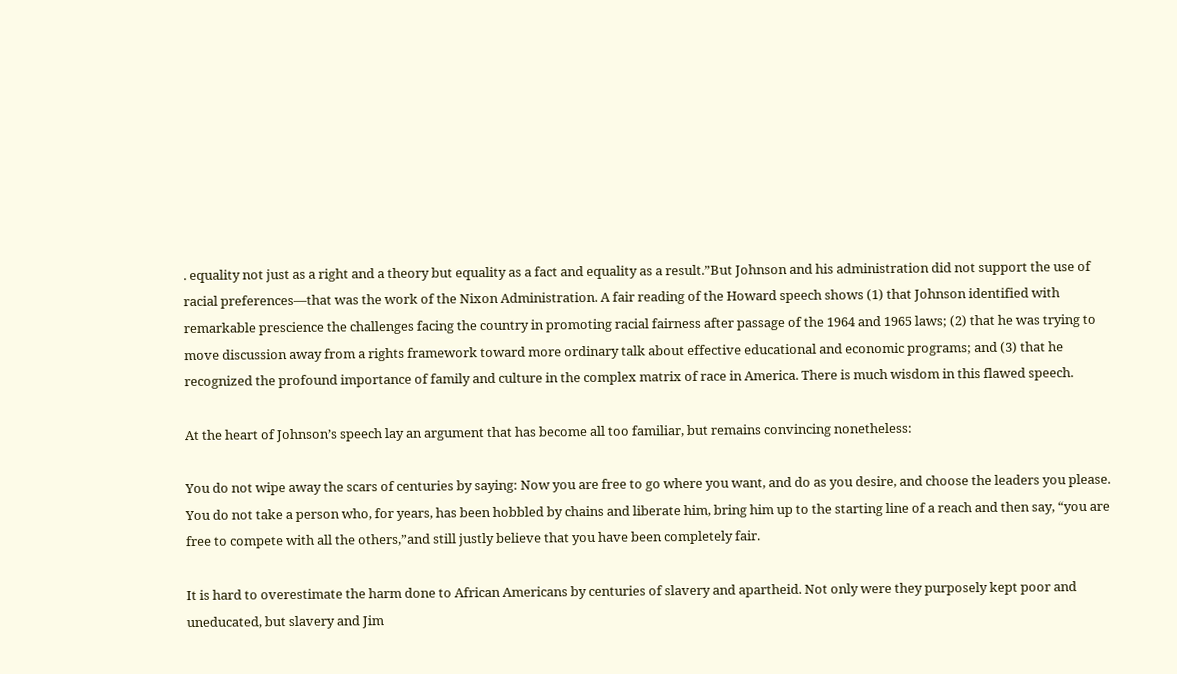. equality not just as a right and a theory but equality as a fact and equality as a result.”But Johnson and his administration did not support the use of racial preferences—that was the work of the Nixon Administration. A fair reading of the Howard speech shows (1) that Johnson identified with remarkable prescience the challenges facing the country in promoting racial fairness after passage of the 1964 and 1965 laws; (2) that he was trying to move discussion away from a rights framework toward more ordinary talk about effective educational and economic programs; and (3) that he recognized the profound importance of family and culture in the complex matrix of race in America. There is much wisdom in this flawed speech.

At the heart of Johnson’s speech lay an argument that has become all too familiar, but remains convincing nonetheless:

You do not wipe away the scars of centuries by saying: Now you are free to go where you want, and do as you desire, and choose the leaders you please. You do not take a person who, for years, has been hobbled by chains and liberate him, bring him up to the starting line of a reach and then say, “you are free to compete with all the others,”and still justly believe that you have been completely fair.

It is hard to overestimate the harm done to African Americans by centuries of slavery and apartheid. Not only were they purposely kept poor and uneducated, but slavery and Jim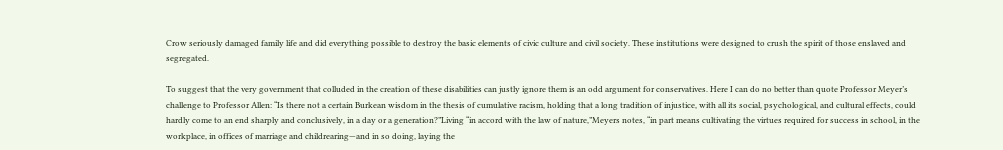Crow seriously damaged family life and did everything possible to destroy the basic elements of civic culture and civil society. These institutions were designed to crush the spirit of those enslaved and segregated.

To suggest that the very government that colluded in the creation of these disabilities can justly ignore them is an odd argument for conservatives. Here I can do no better than quote Professor Meyer’s challenge to Professor Allen: “Is there not a certain Burkean wisdom in the thesis of cumulative racism, holding that a long tradition of injustice, with all its social, psychological, and cultural effects, could hardly come to an end sharply and conclusively, in a day or a generation?”Living “in accord with the law of nature,”Meyers notes, “in part means cultivating the virtues required for success in school, in the workplace, in offices of marriage and childrearing—and in so doing, laying the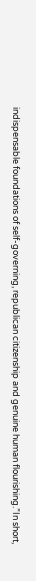indispensable foundations of self-governing, republican citizenship and genuine human flourishing.”In short,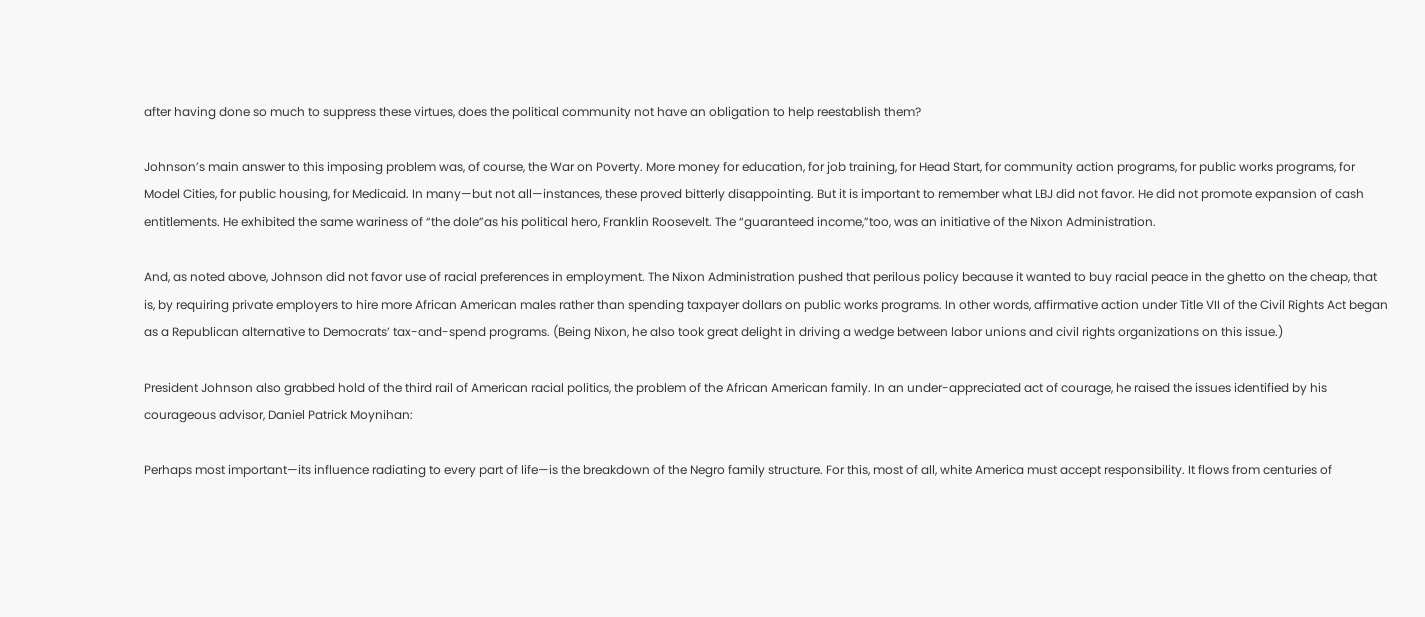after having done so much to suppress these virtues, does the political community not have an obligation to help reestablish them?

Johnson’s main answer to this imposing problem was, of course, the War on Poverty. More money for education, for job training, for Head Start, for community action programs, for public works programs, for Model Cities, for public housing, for Medicaid. In many—but not all—instances, these proved bitterly disappointing. But it is important to remember what LBJ did not favor. He did not promote expansion of cash entitlements. He exhibited the same wariness of “the dole”as his political hero, Franklin Roosevelt. The “guaranteed income,”too, was an initiative of the Nixon Administration.

And, as noted above, Johnson did not favor use of racial preferences in employment. The Nixon Administration pushed that perilous policy because it wanted to buy racial peace in the ghetto on the cheap, that is, by requiring private employers to hire more African American males rather than spending taxpayer dollars on public works programs. In other words, affirmative action under Title VII of the Civil Rights Act began as a Republican alternative to Democrats’ tax-and-spend programs. (Being Nixon, he also took great delight in driving a wedge between labor unions and civil rights organizations on this issue.)

President Johnson also grabbed hold of the third rail of American racial politics, the problem of the African American family. In an under-appreciated act of courage, he raised the issues identified by his courageous advisor, Daniel Patrick Moynihan:

Perhaps most important—its influence radiating to every part of life—is the breakdown of the Negro family structure. For this, most of all, white America must accept responsibility. It flows from centuries of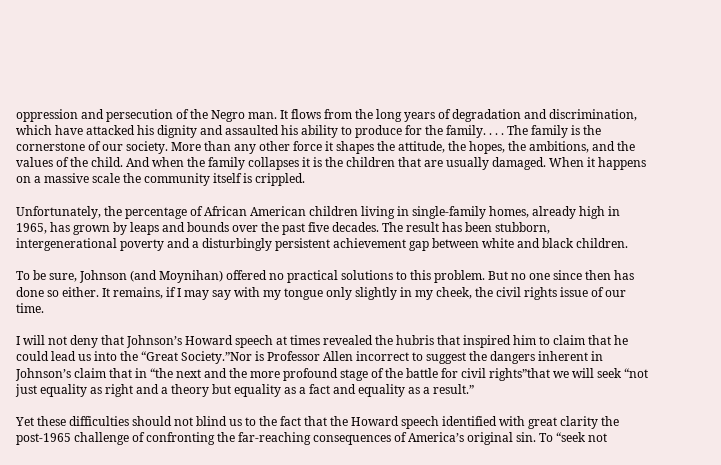oppression and persecution of the Negro man. It flows from the long years of degradation and discrimination, which have attacked his dignity and assaulted his ability to produce for the family. . . . The family is the cornerstone of our society. More than any other force it shapes the attitude, the hopes, the ambitions, and the values of the child. And when the family collapses it is the children that are usually damaged. When it happens on a massive scale the community itself is crippled.

Unfortunately, the percentage of African American children living in single-family homes, already high in 1965, has grown by leaps and bounds over the past five decades. The result has been stubborn, intergenerational poverty and a disturbingly persistent achievement gap between white and black children.

To be sure, Johnson (and Moynihan) offered no practical solutions to this problem. But no one since then has done so either. It remains, if I may say with my tongue only slightly in my cheek, the civil rights issue of our time.

I will not deny that Johnson’s Howard speech at times revealed the hubris that inspired him to claim that he could lead us into the “Great Society.”Nor is Professor Allen incorrect to suggest the dangers inherent in Johnson’s claim that in “the next and the more profound stage of the battle for civil rights”that we will seek “not just equality as right and a theory but equality as a fact and equality as a result.”

Yet these difficulties should not blind us to the fact that the Howard speech identified with great clarity the post-1965 challenge of confronting the far-reaching consequences of America’s original sin. To “seek not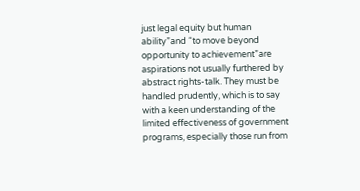just legal equity but human ability”and “to move beyond opportunity to achievement”are aspirations not usually furthered by abstract rights-talk. They must be handled prudently, which is to say with a keen understanding of the limited effectiveness of government programs, especially those run from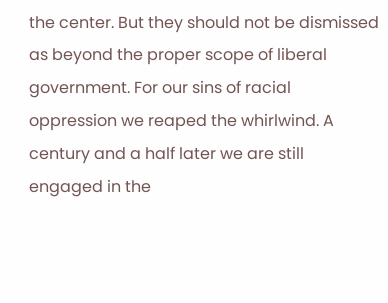the center. But they should not be dismissed as beyond the proper scope of liberal government. For our sins of racial oppression we reaped the whirlwind. A century and a half later we are still engaged in the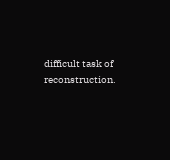difficult task of reconstruction.